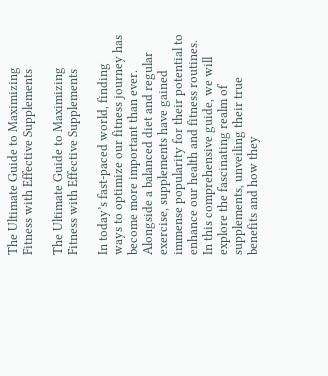The Ultimate Guide to Maximizing Fitness with Effective Supplements

The Ultimate Guide to Maximizing Fitness with Effective Supplements

In today’s fast-paced world, finding ways to optimize our fitness journey has become more important than ever. Alongside a balanced diet and regular exercise, supplements have gained immense popularity for their potential to enhance our health and fitness routines. In this comprehensive guide, we will explore the fascinating realm of supplements, unveiling their true benefits and how they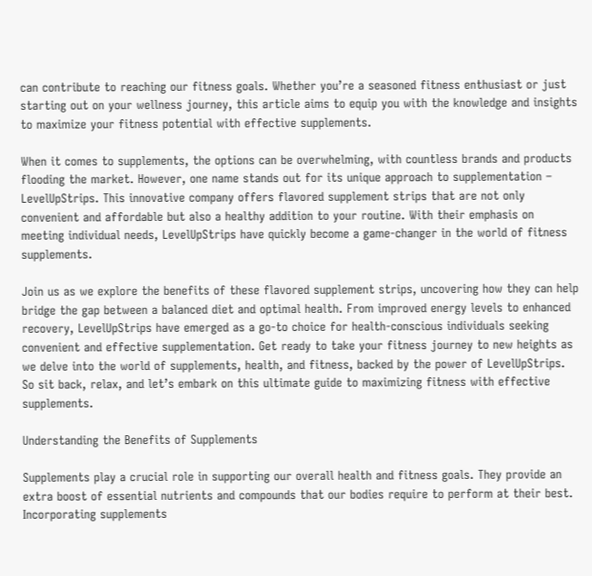can contribute to reaching our fitness goals. Whether you’re a seasoned fitness enthusiast or just starting out on your wellness journey, this article aims to equip you with the knowledge and insights to maximize your fitness potential with effective supplements.

When it comes to supplements, the options can be overwhelming, with countless brands and products flooding the market. However, one name stands out for its unique approach to supplementation – LevelUpStrips. This innovative company offers flavored supplement strips that are not only convenient and affordable but also a healthy addition to your routine. With their emphasis on meeting individual needs, LevelUpStrips have quickly become a game-changer in the world of fitness supplements.

Join us as we explore the benefits of these flavored supplement strips, uncovering how they can help bridge the gap between a balanced diet and optimal health. From improved energy levels to enhanced recovery, LevelUpStrips have emerged as a go-to choice for health-conscious individuals seeking convenient and effective supplementation. Get ready to take your fitness journey to new heights as we delve into the world of supplements, health, and fitness, backed by the power of LevelUpStrips. So sit back, relax, and let’s embark on this ultimate guide to maximizing fitness with effective supplements.

Understanding the Benefits of Supplements

Supplements play a crucial role in supporting our overall health and fitness goals. They provide an extra boost of essential nutrients and compounds that our bodies require to perform at their best. Incorporating supplements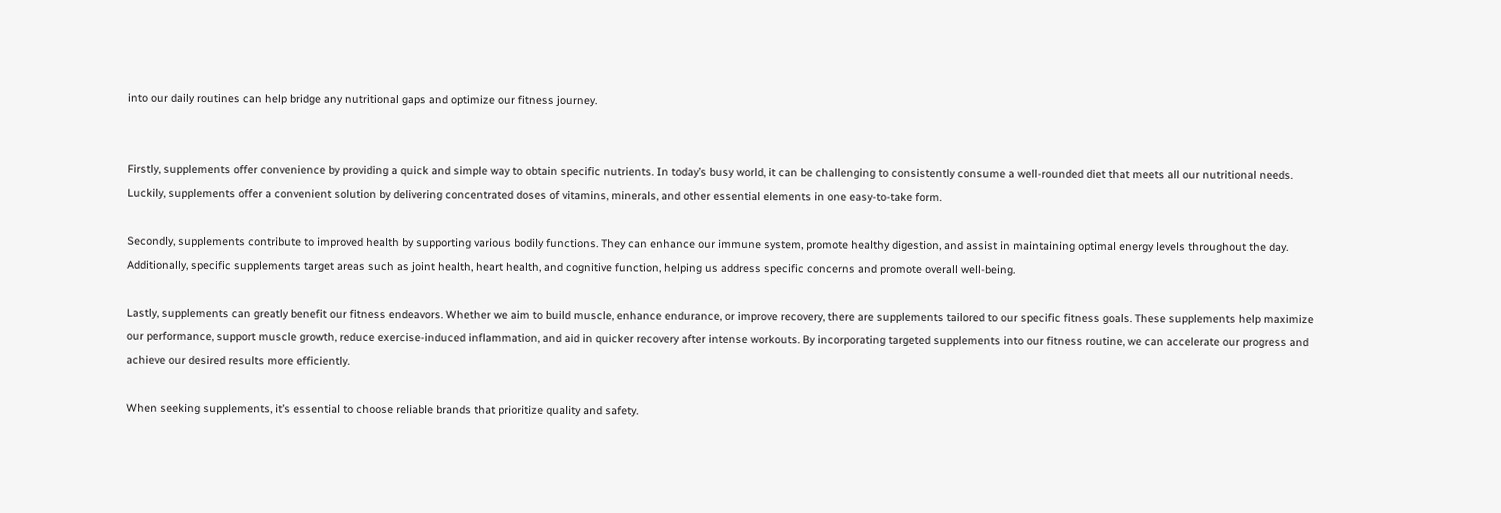into our daily routines can help bridge any nutritional gaps and optimize our fitness journey.


Firstly, supplements offer convenience by providing a quick and simple way to obtain specific nutrients. In today’s busy world, it can be challenging to consistently consume a well-rounded diet that meets all our nutritional needs. Luckily, supplements offer a convenient solution by delivering concentrated doses of vitamins, minerals, and other essential elements in one easy-to-take form.

Secondly, supplements contribute to improved health by supporting various bodily functions. They can enhance our immune system, promote healthy digestion, and assist in maintaining optimal energy levels throughout the day. Additionally, specific supplements target areas such as joint health, heart health, and cognitive function, helping us address specific concerns and promote overall well-being.

Lastly, supplements can greatly benefit our fitness endeavors. Whether we aim to build muscle, enhance endurance, or improve recovery, there are supplements tailored to our specific fitness goals. These supplements help maximize our performance, support muscle growth, reduce exercise-induced inflammation, and aid in quicker recovery after intense workouts. By incorporating targeted supplements into our fitness routine, we can accelerate our progress and achieve our desired results more efficiently.

When seeking supplements, it’s essential to choose reliable brands that prioritize quality and safety.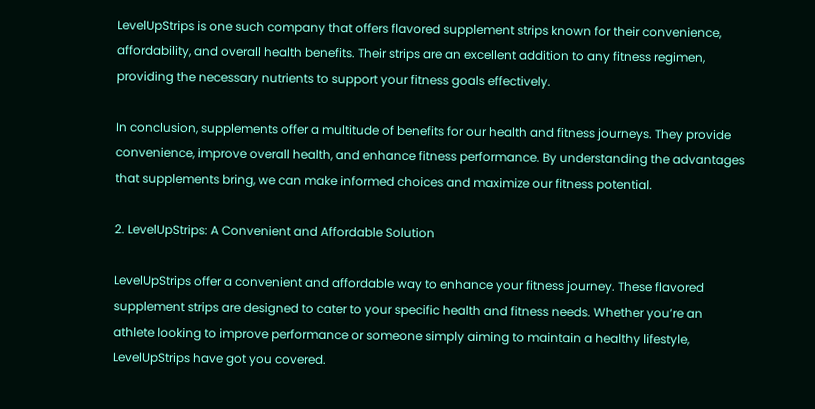LevelUpStrips is one such company that offers flavored supplement strips known for their convenience, affordability, and overall health benefits. Their strips are an excellent addition to any fitness regimen, providing the necessary nutrients to support your fitness goals effectively.

In conclusion, supplements offer a multitude of benefits for our health and fitness journeys. They provide convenience, improve overall health, and enhance fitness performance. By understanding the advantages that supplements bring, we can make informed choices and maximize our fitness potential.

2. LevelUpStrips: A Convenient and Affordable Solution

LevelUpStrips offer a convenient and affordable way to enhance your fitness journey. These flavored supplement strips are designed to cater to your specific health and fitness needs. Whether you’re an athlete looking to improve performance or someone simply aiming to maintain a healthy lifestyle, LevelUpStrips have got you covered.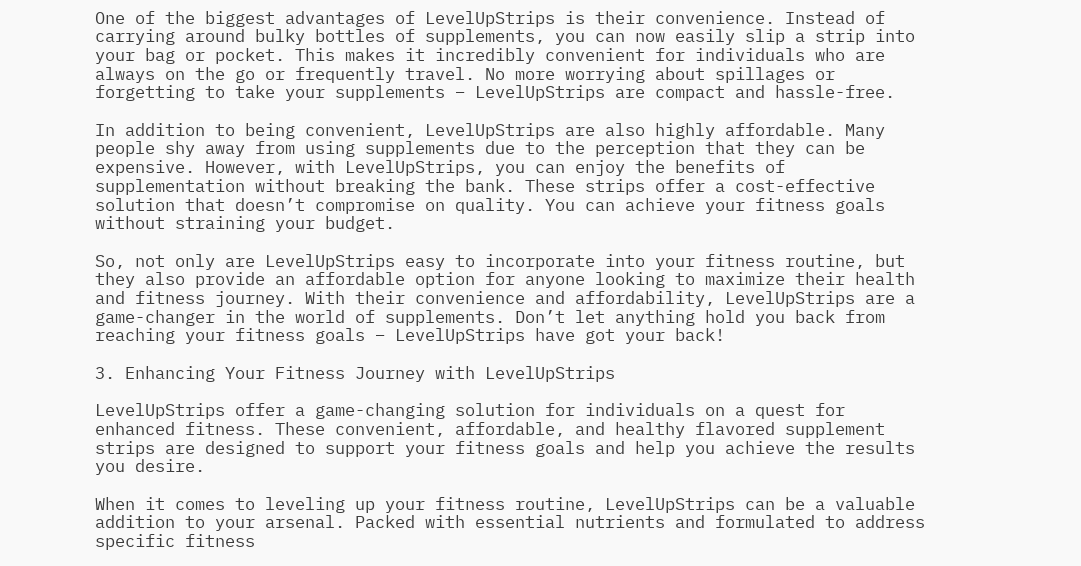One of the biggest advantages of LevelUpStrips is their convenience. Instead of carrying around bulky bottles of supplements, you can now easily slip a strip into your bag or pocket. This makes it incredibly convenient for individuals who are always on the go or frequently travel. No more worrying about spillages or forgetting to take your supplements – LevelUpStrips are compact and hassle-free.

In addition to being convenient, LevelUpStrips are also highly affordable. Many people shy away from using supplements due to the perception that they can be expensive. However, with LevelUpStrips, you can enjoy the benefits of supplementation without breaking the bank. These strips offer a cost-effective solution that doesn’t compromise on quality. You can achieve your fitness goals without straining your budget.

So, not only are LevelUpStrips easy to incorporate into your fitness routine, but they also provide an affordable option for anyone looking to maximize their health and fitness journey. With their convenience and affordability, LevelUpStrips are a game-changer in the world of supplements. Don’t let anything hold you back from reaching your fitness goals – LevelUpStrips have got your back!

3. Enhancing Your Fitness Journey with LevelUpStrips

LevelUpStrips offer a game-changing solution for individuals on a quest for enhanced fitness. These convenient, affordable, and healthy flavored supplement strips are designed to support your fitness goals and help you achieve the results you desire.

When it comes to leveling up your fitness routine, LevelUpStrips can be a valuable addition to your arsenal. Packed with essential nutrients and formulated to address specific fitness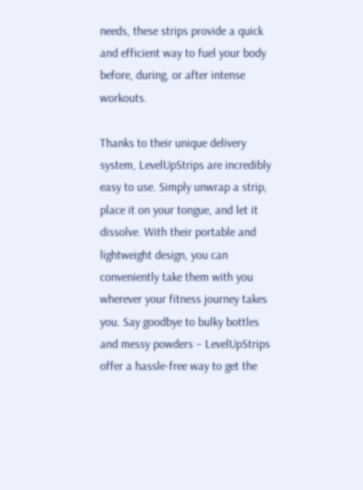needs, these strips provide a quick and efficient way to fuel your body before, during, or after intense workouts.

Thanks to their unique delivery system, LevelUpStrips are incredibly easy to use. Simply unwrap a strip, place it on your tongue, and let it dissolve. With their portable and lightweight design, you can conveniently take them with you wherever your fitness journey takes you. Say goodbye to bulky bottles and messy powders – LevelUpStrips offer a hassle-free way to get the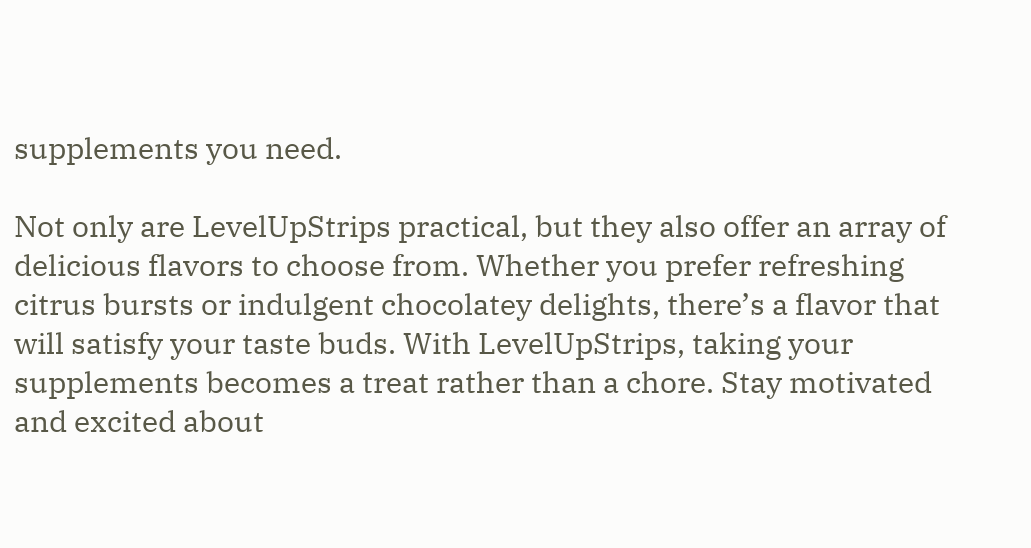supplements you need.

Not only are LevelUpStrips practical, but they also offer an array of delicious flavors to choose from. Whether you prefer refreshing citrus bursts or indulgent chocolatey delights, there’s a flavor that will satisfy your taste buds. With LevelUpStrips, taking your supplements becomes a treat rather than a chore. Stay motivated and excited about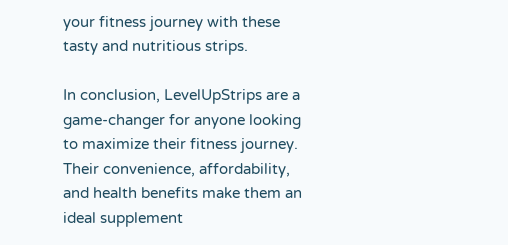your fitness journey with these tasty and nutritious strips.

In conclusion, LevelUpStrips are a game-changer for anyone looking to maximize their fitness journey. Their convenience, affordability, and health benefits make them an ideal supplement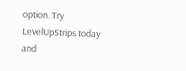option. Try LevelUpStrips today and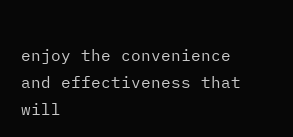enjoy the convenience and effectiveness that will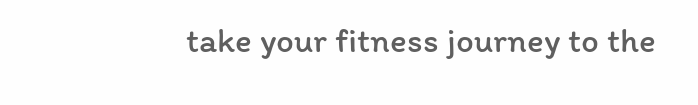take your fitness journey to the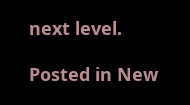next level.

Posted in New